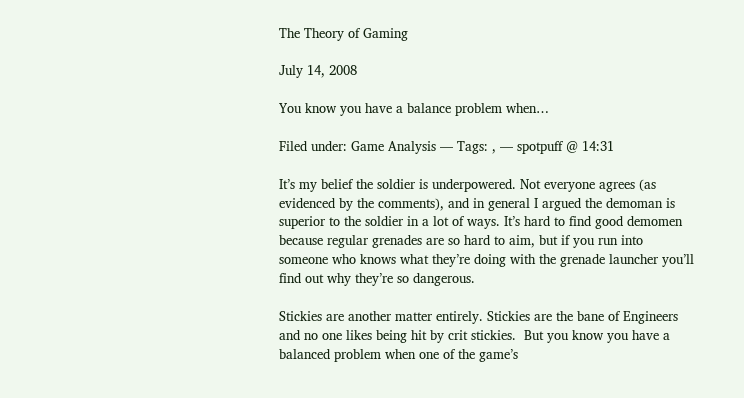The Theory of Gaming

July 14, 2008

You know you have a balance problem when…

Filed under: Game Analysis — Tags: , — spotpuff @ 14:31

It’s my belief the soldier is underpowered. Not everyone agrees (as evidenced by the comments), and in general I argued the demoman is superior to the soldier in a lot of ways. It’s hard to find good demomen because regular grenades are so hard to aim, but if you run into someone who knows what they’re doing with the grenade launcher you’ll find out why they’re so dangerous.

Stickies are another matter entirely. Stickies are the bane of Engineers and no one likes being hit by crit stickies.  But you know you have a balanced problem when one of the game’s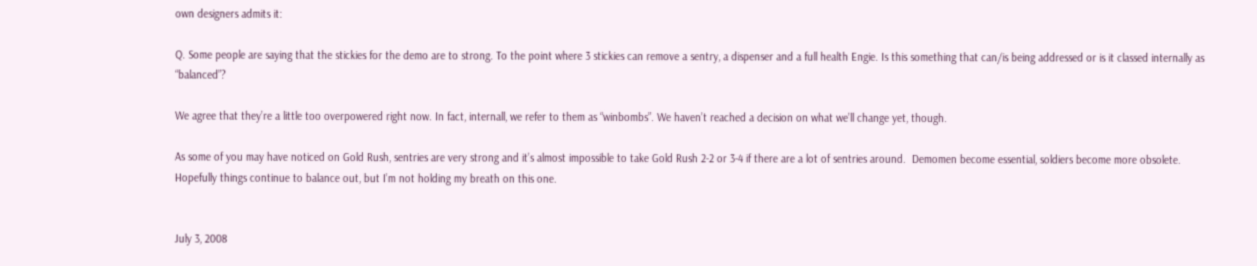own designers admits it:

Q. Some people are saying that the stickies for the demo are to strong. To the point where 3 stickies can remove a sentry, a dispenser and a full health Engie. Is this something that can/is being addressed or is it classed internally as “balanced”?

We agree that they’re a little too overpowered right now. In fact, internall, we refer to them as “winbombs”. We haven’t reached a decision on what we’ll change yet, though.

As some of you may have noticed on Gold Rush, sentries are very strong and it’s almost impossible to take Gold Rush 2-2 or 3-4 if there are a lot of sentries around.  Demomen become essential, soldiers become more obsolete.  Hopefully things continue to balance out, but I’m not holding my breath on this one.


July 3, 2008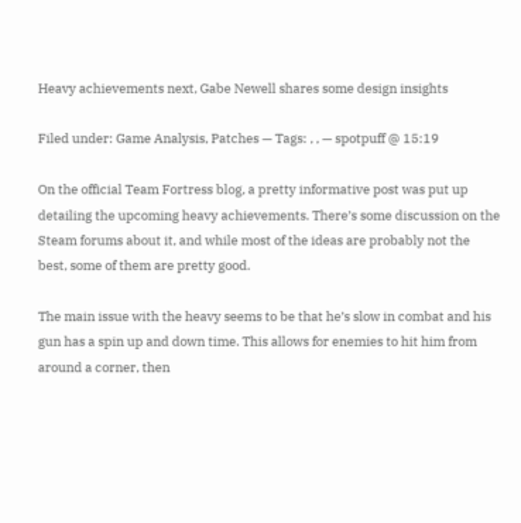Heavy achievements next, Gabe Newell shares some design insights

Filed under: Game Analysis, Patches — Tags: , , — spotpuff @ 15:19

On the official Team Fortress blog, a pretty informative post was put up detailing the upcoming heavy achievements. There’s some discussion on the Steam forums about it, and while most of the ideas are probably not the best, some of them are pretty good.

The main issue with the heavy seems to be that he’s slow in combat and his gun has a spin up and down time. This allows for enemies to hit him from around a corner, then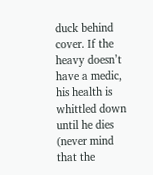duck behind cover. If the heavy doesn’t have a medic, his health is whittled down until he dies (never mind that the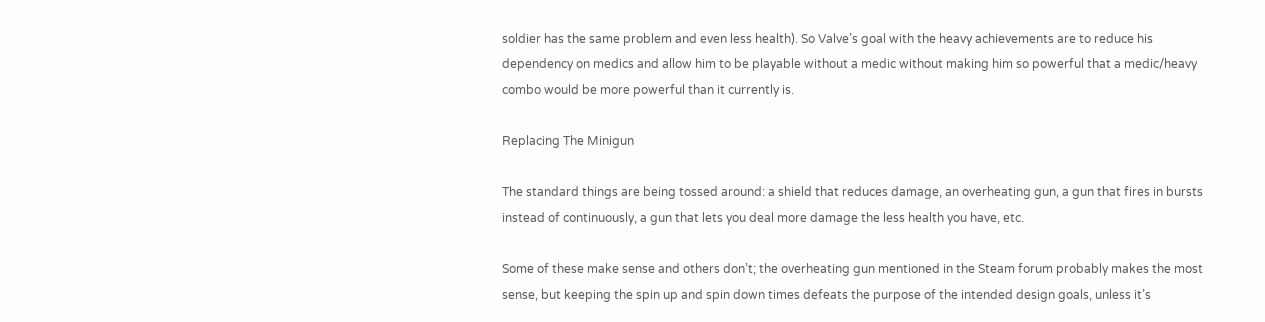soldier has the same problem and even less health). So Valve’s goal with the heavy achievements are to reduce his dependency on medics and allow him to be playable without a medic without making him so powerful that a medic/heavy combo would be more powerful than it currently is.

Replacing The Minigun

The standard things are being tossed around: a shield that reduces damage, an overheating gun, a gun that fires in bursts instead of continuously, a gun that lets you deal more damage the less health you have, etc.

Some of these make sense and others don’t; the overheating gun mentioned in the Steam forum probably makes the most sense, but keeping the spin up and spin down times defeats the purpose of the intended design goals, unless it’s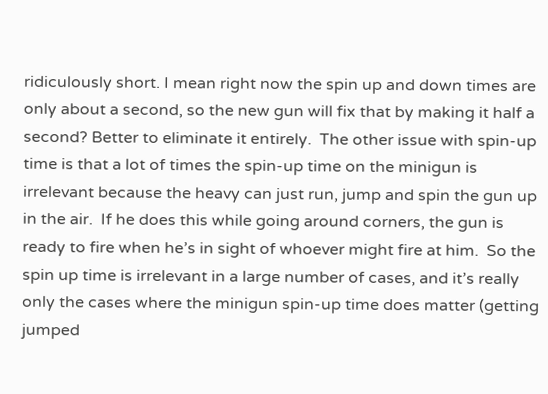ridiculously short. I mean right now the spin up and down times are only about a second, so the new gun will fix that by making it half a second? Better to eliminate it entirely.  The other issue with spin-up time is that a lot of times the spin-up time on the minigun is irrelevant because the heavy can just run, jump and spin the gun up in the air.  If he does this while going around corners, the gun is ready to fire when he’s in sight of whoever might fire at him.  So the spin up time is irrelevant in a large number of cases, and it’s really only the cases where the minigun spin-up time does matter (getting jumped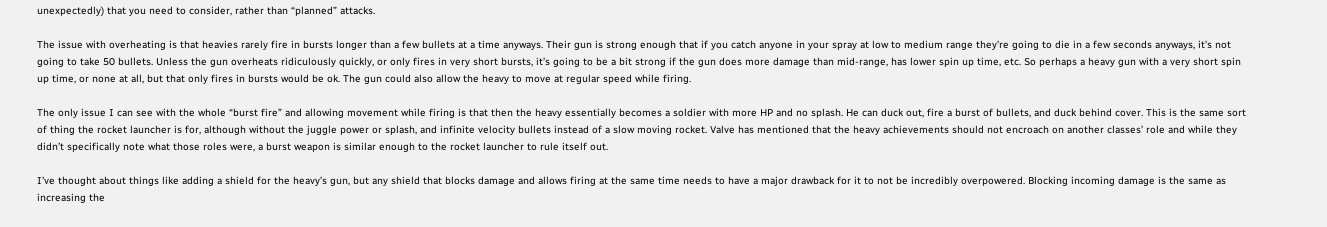unexpectedly) that you need to consider, rather than “planned” attacks.

The issue with overheating is that heavies rarely fire in bursts longer than a few bullets at a time anyways. Their gun is strong enough that if you catch anyone in your spray at low to medium range they’re going to die in a few seconds anyways, it’s not going to take 50 bullets. Unless the gun overheats ridiculously quickly, or only fires in very short bursts, it’s going to be a bit strong if the gun does more damage than mid-range, has lower spin up time, etc. So perhaps a heavy gun with a very short spin up time, or none at all, but that only fires in bursts would be ok. The gun could also allow the heavy to move at regular speed while firing.

The only issue I can see with the whole “burst fire” and allowing movement while firing is that then the heavy essentially becomes a soldier with more HP and no splash. He can duck out, fire a burst of bullets, and duck behind cover. This is the same sort of thing the rocket launcher is for, although without the juggle power or splash, and infinite velocity bullets instead of a slow moving rocket. Valve has mentioned that the heavy achievements should not encroach on another classes’ role and while they didn’t specifically note what those roles were, a burst weapon is similar enough to the rocket launcher to rule itself out.

I’ve thought about things like adding a shield for the heavy’s gun, but any shield that blocks damage and allows firing at the same time needs to have a major drawback for it to not be incredibly overpowered. Blocking incoming damage is the same as increasing the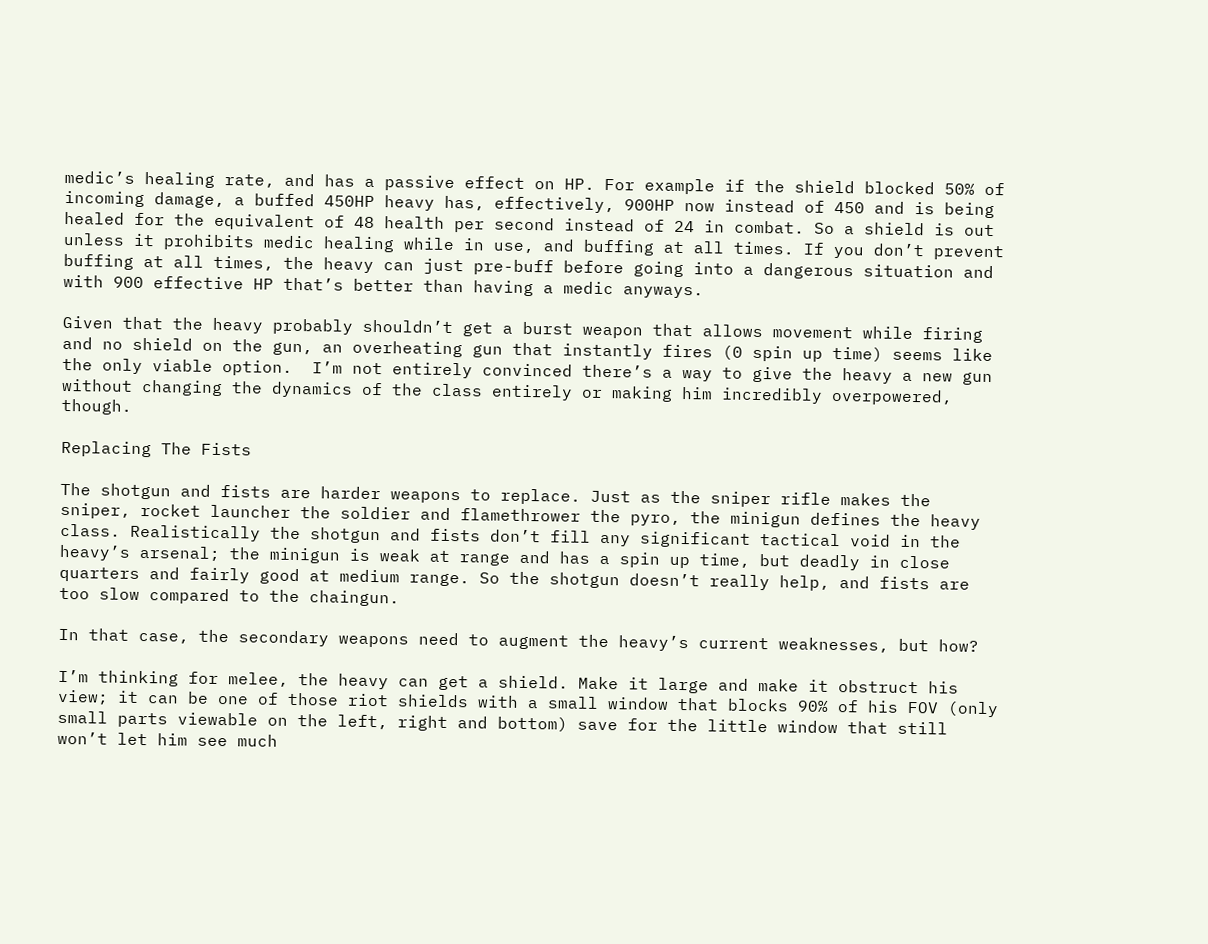medic’s healing rate, and has a passive effect on HP. For example if the shield blocked 50% of incoming damage, a buffed 450HP heavy has, effectively, 900HP now instead of 450 and is being healed for the equivalent of 48 health per second instead of 24 in combat. So a shield is out unless it prohibits medic healing while in use, and buffing at all times. If you don’t prevent buffing at all times, the heavy can just pre-buff before going into a dangerous situation and with 900 effective HP that’s better than having a medic anyways.

Given that the heavy probably shouldn’t get a burst weapon that allows movement while firing and no shield on the gun, an overheating gun that instantly fires (0 spin up time) seems like the only viable option.  I’m not entirely convinced there’s a way to give the heavy a new gun without changing the dynamics of the class entirely or making him incredibly overpowered, though.

Replacing The Fists

The shotgun and fists are harder weapons to replace. Just as the sniper rifle makes the sniper, rocket launcher the soldier and flamethrower the pyro, the minigun defines the heavy class. Realistically the shotgun and fists don’t fill any significant tactical void in the heavy’s arsenal; the minigun is weak at range and has a spin up time, but deadly in close quarters and fairly good at medium range. So the shotgun doesn’t really help, and fists are too slow compared to the chaingun.

In that case, the secondary weapons need to augment the heavy’s current weaknesses, but how?

I’m thinking for melee, the heavy can get a shield. Make it large and make it obstruct his view; it can be one of those riot shields with a small window that blocks 90% of his FOV (only small parts viewable on the left, right and bottom) save for the little window that still won’t let him see much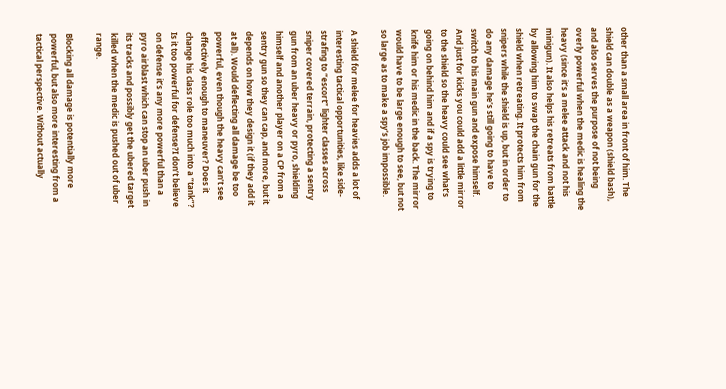other than a small area in front of him. The shield can double as a weapon (shield bash), and also serves the purpose of not being overly powerful when the medic is healing the heavy (since it’s a melee attack and not his minigun). It also helps his retreats from battle by allowing him to swap the chain gun for the shield when retreating. It protects him from snipers while the shield is up, but in order to do any damage he’s still going to have to switch to his main gun and expose himself. And just for kicks you could add a little mirror to the shield so the heavy could see what’s going on behind him and if a spy is trying to knife him or his medic in the back. The mirror would have to be large enough to see, but not so large as to make a spy’s job impossible.

A shield for melee for heavies adds a lot of interesting tactical opportunities, like side-strafing to “escort” lighter classes across sniper covered terrain, protecting a sentry gun from an uber heavy or pyro, shielding himself and another player on a CP from a sentry gun so they can cap, and more, but it depends on how they design it (if they add it at all). Would deflecting all damage be too powerful, even though the heavy can’t see effectively enough to maneuver? Does it change his class role too much into a “tank”? Is it too powerful for defense?I don’t believe on defense it’s any more powerful than a pyro airblast which can stop an uber push in its tracks and possibly get the ubered target killed when the medic is pushed out of uber range.

Blocking all damage is potentially more powerful, but also more interesting from a tactical perspective. Without actually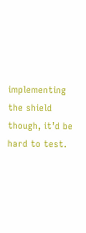implementing the shield though, it’d be hard to test.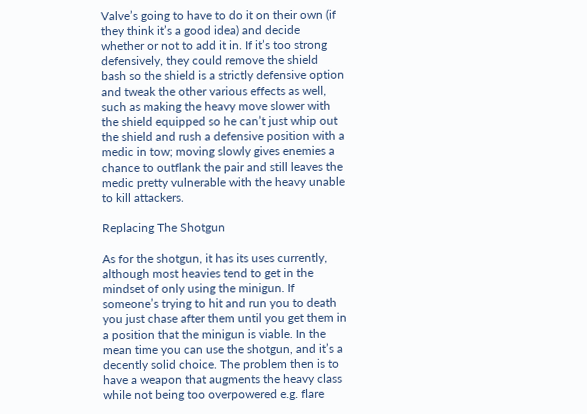Valve’s going to have to do it on their own (if they think it’s a good idea) and decide whether or not to add it in. If it’s too strong defensively, they could remove the shield bash so the shield is a strictly defensive option and tweak the other various effects as well, such as making the heavy move slower with the shield equipped so he can’t just whip out the shield and rush a defensive position with a medic in tow; moving slowly gives enemies a chance to outflank the pair and still leaves the medic pretty vulnerable with the heavy unable to kill attackers.

Replacing The Shotgun

As for the shotgun, it has its uses currently, although most heavies tend to get in the mindset of only using the minigun. If someone’s trying to hit and run you to death you just chase after them until you get them in a position that the minigun is viable. In the mean time you can use the shotgun, and it’s a decently solid choice. The problem then is to have a weapon that augments the heavy class while not being too overpowered e.g. flare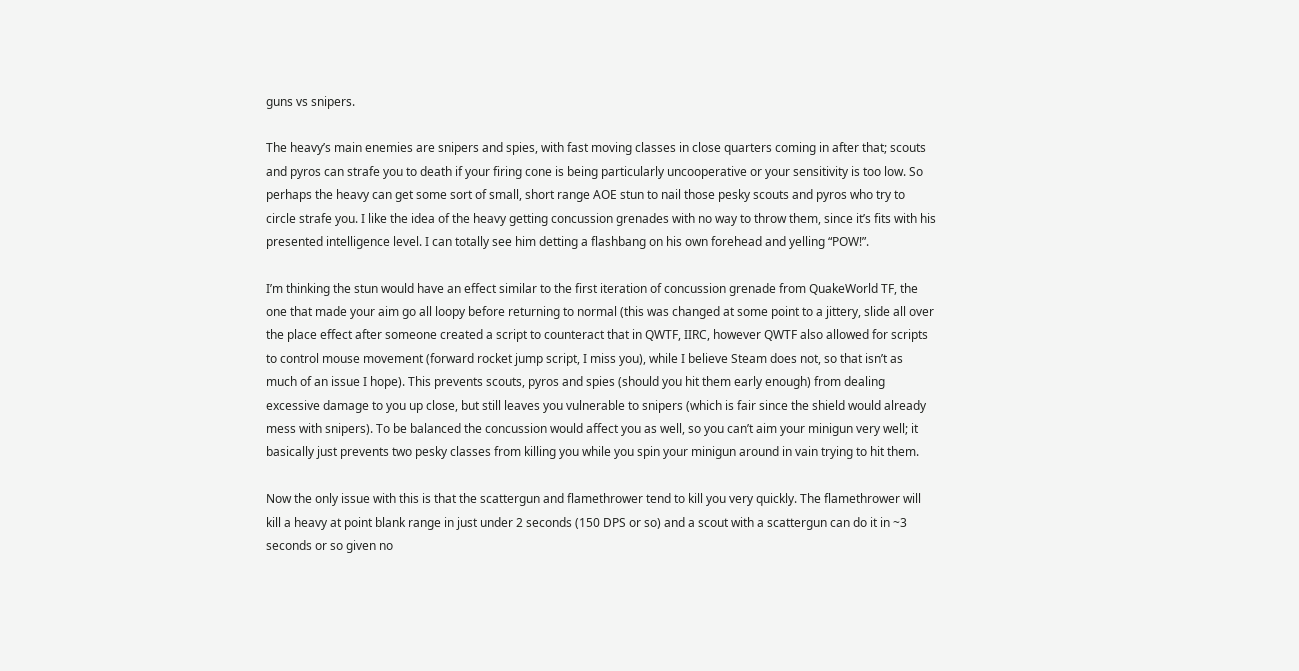guns vs snipers.

The heavy’s main enemies are snipers and spies, with fast moving classes in close quarters coming in after that; scouts and pyros can strafe you to death if your firing cone is being particularly uncooperative or your sensitivity is too low. So perhaps the heavy can get some sort of small, short range AOE stun to nail those pesky scouts and pyros who try to circle strafe you. I like the idea of the heavy getting concussion grenades with no way to throw them, since it’s fits with his presented intelligence level. I can totally see him detting a flashbang on his own forehead and yelling “POW!”.

I’m thinking the stun would have an effect similar to the first iteration of concussion grenade from QuakeWorld TF, the one that made your aim go all loopy before returning to normal (this was changed at some point to a jittery, slide all over the place effect after someone created a script to counteract that in QWTF, IIRC, however QWTF also allowed for scripts to control mouse movement (forward rocket jump script, I miss you), while I believe Steam does not, so that isn’t as much of an issue I hope). This prevents scouts, pyros and spies (should you hit them early enough) from dealing excessive damage to you up close, but still leaves you vulnerable to snipers (which is fair since the shield would already mess with snipers). To be balanced the concussion would affect you as well, so you can’t aim your minigun very well; it basically just prevents two pesky classes from killing you while you spin your minigun around in vain trying to hit them.

Now the only issue with this is that the scattergun and flamethrower tend to kill you very quickly. The flamethrower will kill a heavy at point blank range in just under 2 seconds (150 DPS or so) and a scout with a scattergun can do it in ~3 seconds or so given no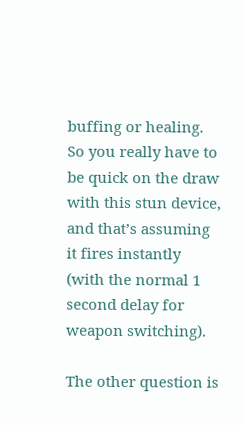buffing or healing. So you really have to be quick on the draw with this stun device, and that’s assuming it fires instantly (with the normal 1 second delay for weapon switching).

The other question is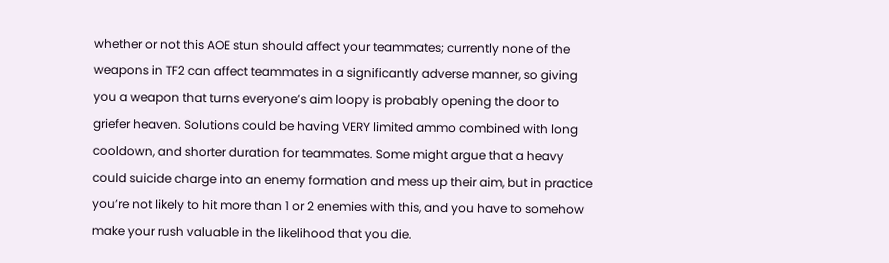whether or not this AOE stun should affect your teammates; currently none of the weapons in TF2 can affect teammates in a significantly adverse manner, so giving you a weapon that turns everyone’s aim loopy is probably opening the door to griefer heaven. Solutions could be having VERY limited ammo combined with long cooldown, and shorter duration for teammates. Some might argue that a heavy could suicide charge into an enemy formation and mess up their aim, but in practice you’re not likely to hit more than 1 or 2 enemies with this, and you have to somehow make your rush valuable in the likelihood that you die.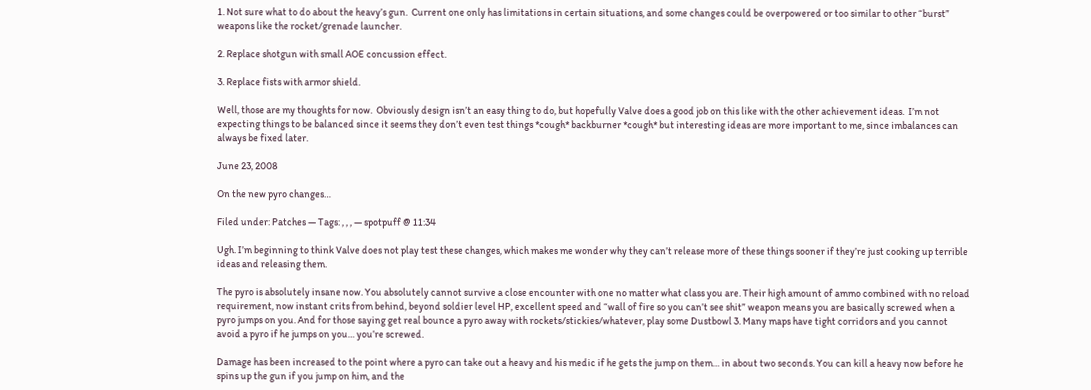1. Not sure what to do about the heavy’s gun.  Current one only has limitations in certain situations, and some changes could be overpowered or too similar to other “burst” weapons like the rocket/grenade launcher.

2. Replace shotgun with small AOE concussion effect.

3. Replace fists with armor shield.

Well, those are my thoughts for now.  Obviously design isn’t an easy thing to do, but hopefully Valve does a good job on this like with the other achievement ideas.  I’m not expecting things to be balanced since it seems they don’t even test things *cough* backburner *cough* but interesting ideas are more important to me, since imbalances can always be fixed later.

June 23, 2008

On the new pyro changes…

Filed under: Patches — Tags: , , , — spotpuff @ 11:34

Ugh. I’m beginning to think Valve does not play test these changes, which makes me wonder why they can’t release more of these things sooner if they’re just cooking up terrible ideas and releasing them.

The pyro is absolutely insane now. You absolutely cannot survive a close encounter with one no matter what class you are. Their high amount of ammo combined with no reload requirement, now instant crits from behind, beyond soldier level HP, excellent speed and “wall of fire so you can’t see shit” weapon means you are basically screwed when a pyro jumps on you. And for those saying get real bounce a pyro away with rockets/stickies/whatever, play some Dustbowl 3. Many maps have tight corridors and you cannot avoid a pyro if he jumps on you… you’re screwed.

Damage has been increased to the point where a pyro can take out a heavy and his medic if he gets the jump on them… in about two seconds. You can kill a heavy now before he spins up the gun if you jump on him, and the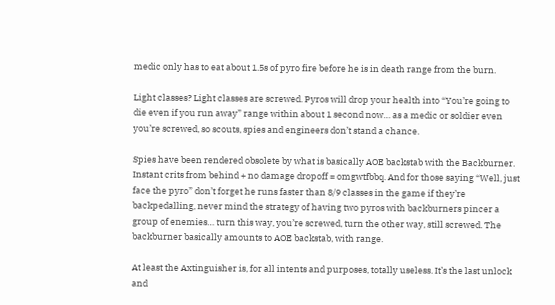medic only has to eat about 1.5s of pyro fire before he is in death range from the burn.

Light classes? Light classes are screwed. Pyros will drop your health into “You’re going to die even if you run away” range within about 1 second now… as a medic or soldier even you’re screwed, so scouts, spies and engineers don’t stand a chance.

Spies have been rendered obsolete by what is basically AOE backstab with the Backburner. Instant crits from behind + no damage dropoff = omgwtfbbq. And for those saying “Well, just face the pyro” don’t forget he runs faster than 8/9 classes in the game if they’re backpedalling, never mind the strategy of having two pyros with backburners pincer a group of enemies… turn this way, you’re screwed, turn the other way, still screwed. The backburner basically amounts to AOE backstab, with range.

At least the Axtinguisher is, for all intents and purposes, totally useless. It’s the last unlock and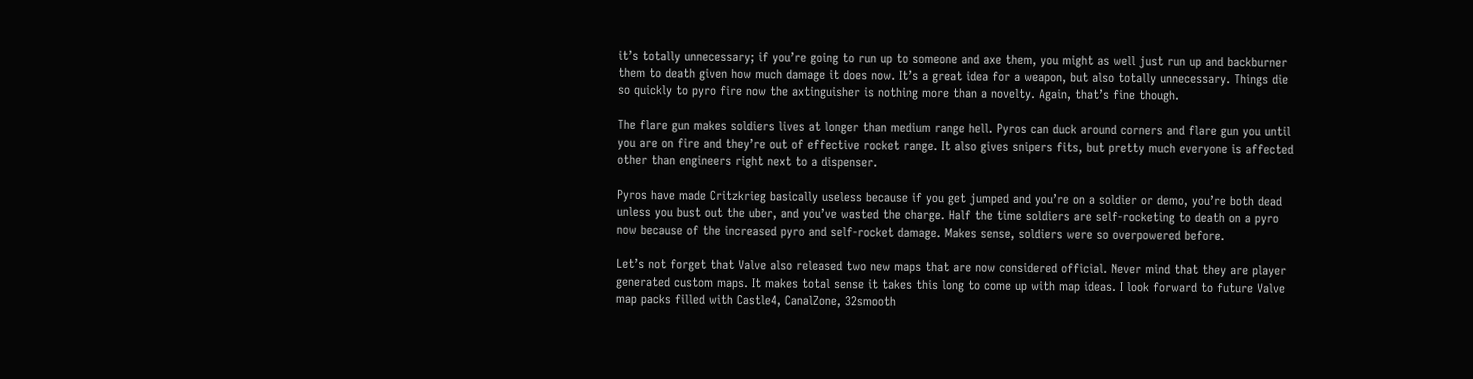it’s totally unnecessary; if you’re going to run up to someone and axe them, you might as well just run up and backburner them to death given how much damage it does now. It’s a great idea for a weapon, but also totally unnecessary. Things die so quickly to pyro fire now the axtinguisher is nothing more than a novelty. Again, that’s fine though.

The flare gun makes soldiers lives at longer than medium range hell. Pyros can duck around corners and flare gun you until you are on fire and they’re out of effective rocket range. It also gives snipers fits, but pretty much everyone is affected other than engineers right next to a dispenser.

Pyros have made Critzkrieg basically useless because if you get jumped and you’re on a soldier or demo, you’re both dead unless you bust out the uber, and you’ve wasted the charge. Half the time soldiers are self-rocketing to death on a pyro now because of the increased pyro and self-rocket damage. Makes sense, soldiers were so overpowered before.

Let’s not forget that Valve also released two new maps that are now considered official. Never mind that they are player generated custom maps. It makes total sense it takes this long to come up with map ideas. I look forward to future Valve map packs filled with Castle4, CanalZone, 32smooth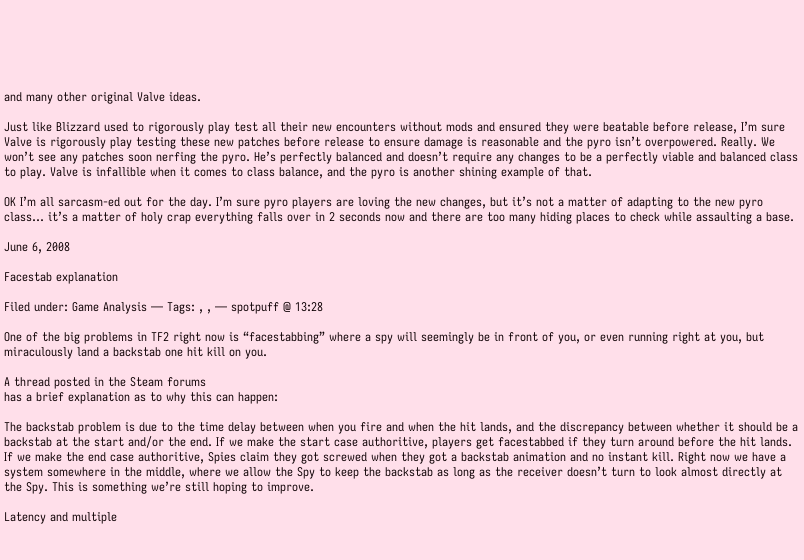and many other original Valve ideas.

Just like Blizzard used to rigorously play test all their new encounters without mods and ensured they were beatable before release, I’m sure Valve is rigorously play testing these new patches before release to ensure damage is reasonable and the pyro isn’t overpowered. Really. We won’t see any patches soon nerfing the pyro. He’s perfectly balanced and doesn’t require any changes to be a perfectly viable and balanced class to play. Valve is infallible when it comes to class balance, and the pyro is another shining example of that.

OK I’m all sarcasm-ed out for the day. I’m sure pyro players are loving the new changes, but it’s not a matter of adapting to the new pyro class… it’s a matter of holy crap everything falls over in 2 seconds now and there are too many hiding places to check while assaulting a base.

June 6, 2008

Facestab explanation

Filed under: Game Analysis — Tags: , , — spotpuff @ 13:28

One of the big problems in TF2 right now is “facestabbing” where a spy will seemingly be in front of you, or even running right at you, but miraculously land a backstab one hit kill on you.

A thread posted in the Steam forums
has a brief explanation as to why this can happen:

The backstab problem is due to the time delay between when you fire and when the hit lands, and the discrepancy between whether it should be a backstab at the start and/or the end. If we make the start case authoritive, players get facestabbed if they turn around before the hit lands. If we make the end case authoritive, Spies claim they got screwed when they got a backstab animation and no instant kill. Right now we have a system somewhere in the middle, where we allow the Spy to keep the backstab as long as the receiver doesn’t turn to look almost directly at the Spy. This is something we’re still hoping to improve.

Latency and multiple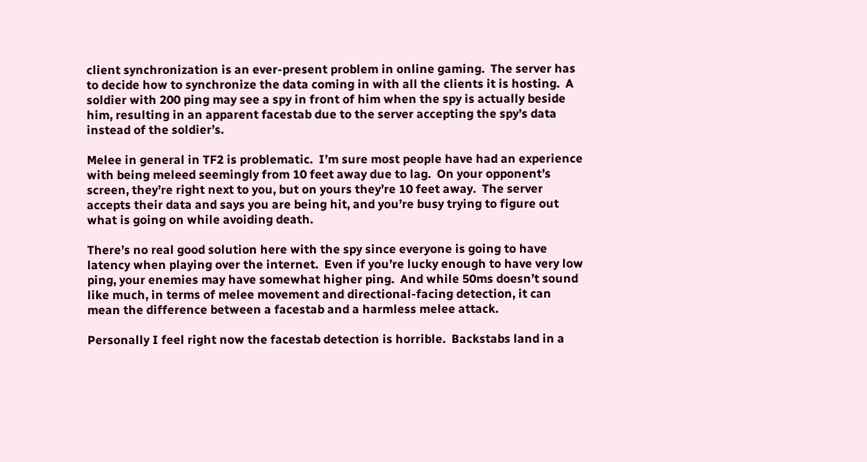client synchronization is an ever-present problem in online gaming.  The server has to decide how to synchronize the data coming in with all the clients it is hosting.  A soldier with 200 ping may see a spy in front of him when the spy is actually beside him, resulting in an apparent facestab due to the server accepting the spy’s data instead of the soldier’s.

Melee in general in TF2 is problematic.  I’m sure most people have had an experience with being meleed seemingly from 10 feet away due to lag.  On your opponent’s screen, they’re right next to you, but on yours they’re 10 feet away.  The server accepts their data and says you are being hit, and you’re busy trying to figure out what is going on while avoiding death.

There’s no real good solution here with the spy since everyone is going to have latency when playing over the internet.  Even if you’re lucky enough to have very low ping, your enemies may have somewhat higher ping.  And while 50ms doesn’t sound like much, in terms of melee movement and directional-facing detection, it can mean the difference between a facestab and a harmless melee attack.

Personally I feel right now the facestab detection is horrible.  Backstabs land in a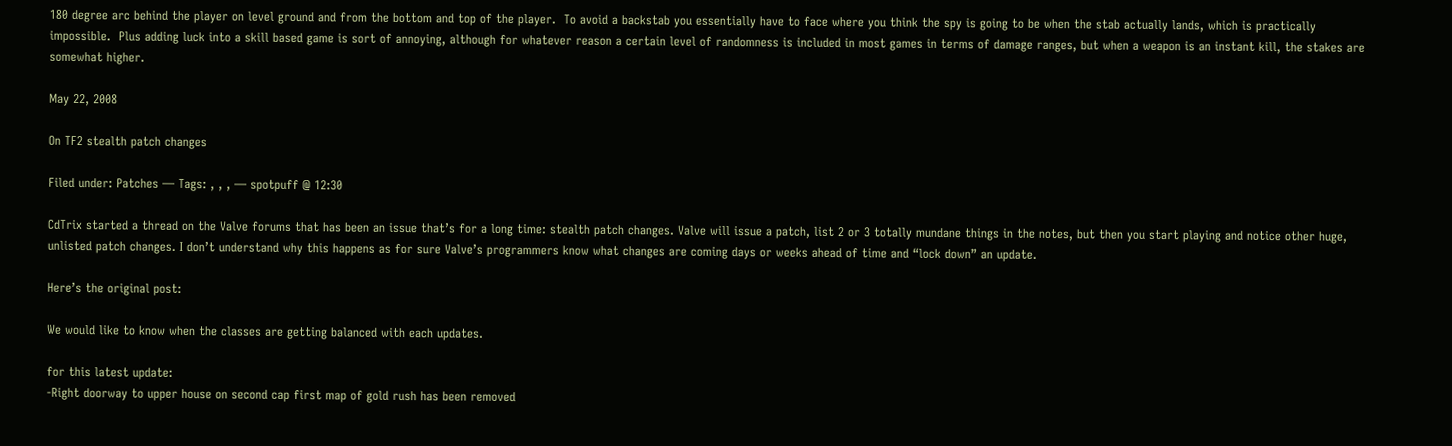180 degree arc behind the player on level ground and from the bottom and top of the player.  To avoid a backstab you essentially have to face where you think the spy is going to be when the stab actually lands, which is practically impossible.  Plus adding luck into a skill based game is sort of annoying, although for whatever reason a certain level of randomness is included in most games in terms of damage ranges, but when a weapon is an instant kill, the stakes are somewhat higher.

May 22, 2008

On TF2 stealth patch changes

Filed under: Patches — Tags: , , , — spotpuff @ 12:30

CdTrix started a thread on the Valve forums that has been an issue that’s for a long time: stealth patch changes. Valve will issue a patch, list 2 or 3 totally mundane things in the notes, but then you start playing and notice other huge, unlisted patch changes. I don’t understand why this happens as for sure Valve’s programmers know what changes are coming days or weeks ahead of time and “lock down” an update.

Here’s the original post:

We would like to know when the classes are getting balanced with each updates.

for this latest update:
-Right doorway to upper house on second cap first map of gold rush has been removed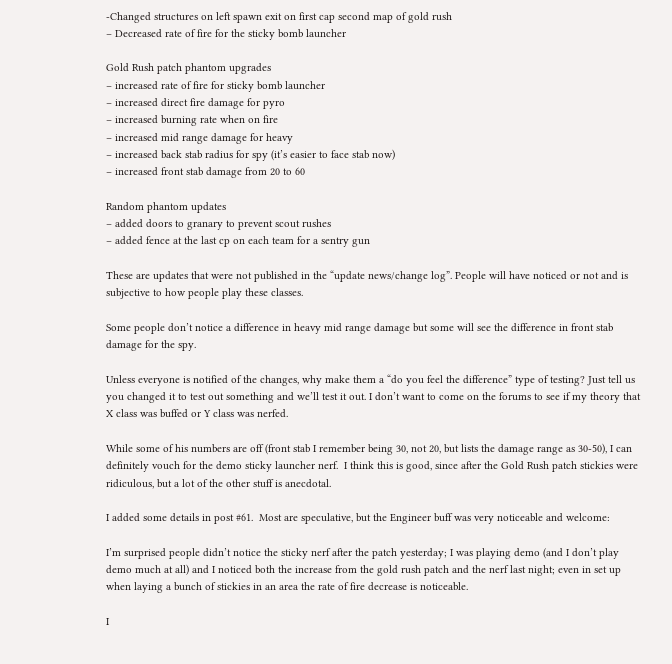-Changed structures on left spawn exit on first cap second map of gold rush
– Decreased rate of fire for the sticky bomb launcher

Gold Rush patch phantom upgrades
– increased rate of fire for sticky bomb launcher
– increased direct fire damage for pyro
– increased burning rate when on fire
– increased mid range damage for heavy
– increased back stab radius for spy (it’s easier to face stab now)
– increased front stab damage from 20 to 60

Random phantom updates
– added doors to granary to prevent scout rushes
– added fence at the last cp on each team for a sentry gun

These are updates that were not published in the “update news/change log”. People will have noticed or not and is subjective to how people play these classes.

Some people don’t notice a difference in heavy mid range damage but some will see the difference in front stab damage for the spy.

Unless everyone is notified of the changes, why make them a “do you feel the difference” type of testing? Just tell us you changed it to test out something and we’ll test it out. I don’t want to come on the forums to see if my theory that X class was buffed or Y class was nerfed.

While some of his numbers are off (front stab I remember being 30, not 20, but lists the damage range as 30-50), I can definitely vouch for the demo sticky launcher nerf.  I think this is good, since after the Gold Rush patch stickies were ridiculous, but a lot of the other stuff is anecdotal.

I added some details in post #61.  Most are speculative, but the Engineer buff was very noticeable and welcome:

I’m surprised people didn’t notice the sticky nerf after the patch yesterday; I was playing demo (and I don’t play demo much at all) and I noticed both the increase from the gold rush patch and the nerf last night; even in set up when laying a bunch of stickies in an area the rate of fire decrease is noticeable.

I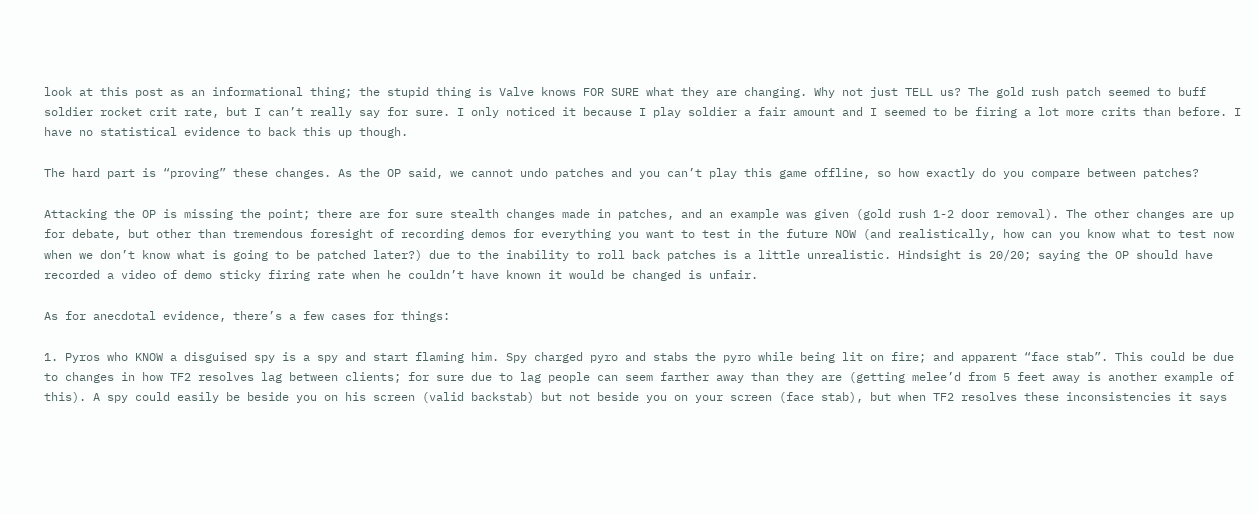look at this post as an informational thing; the stupid thing is Valve knows FOR SURE what they are changing. Why not just TELL us? The gold rush patch seemed to buff soldier rocket crit rate, but I can’t really say for sure. I only noticed it because I play soldier a fair amount and I seemed to be firing a lot more crits than before. I have no statistical evidence to back this up though.

The hard part is “proving” these changes. As the OP said, we cannot undo patches and you can’t play this game offline, so how exactly do you compare between patches?

Attacking the OP is missing the point; there are for sure stealth changes made in patches, and an example was given (gold rush 1-2 door removal). The other changes are up for debate, but other than tremendous foresight of recording demos for everything you want to test in the future NOW (and realistically, how can you know what to test now when we don’t know what is going to be patched later?) due to the inability to roll back patches is a little unrealistic. Hindsight is 20/20; saying the OP should have recorded a video of demo sticky firing rate when he couldn’t have known it would be changed is unfair.

As for anecdotal evidence, there’s a few cases for things:

1. Pyros who KNOW a disguised spy is a spy and start flaming him. Spy charged pyro and stabs the pyro while being lit on fire; and apparent “face stab”. This could be due to changes in how TF2 resolves lag between clients; for sure due to lag people can seem farther away than they are (getting melee’d from 5 feet away is another example of this). A spy could easily be beside you on his screen (valid backstab) but not beside you on your screen (face stab), but when TF2 resolves these inconsistencies it says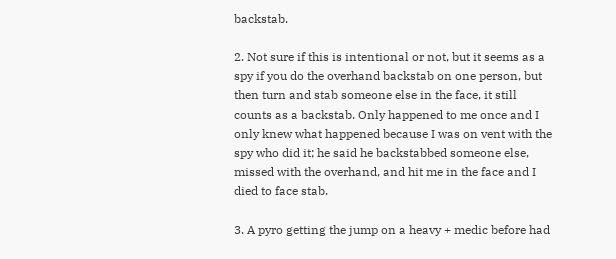backstab.

2. Not sure if this is intentional or not, but it seems as a spy if you do the overhand backstab on one person, but then turn and stab someone else in the face, it still counts as a backstab. Only happened to me once and I only knew what happened because I was on vent with the spy who did it; he said he backstabbed someone else, missed with the overhand, and hit me in the face and I died to face stab.

3. A pyro getting the jump on a heavy + medic before had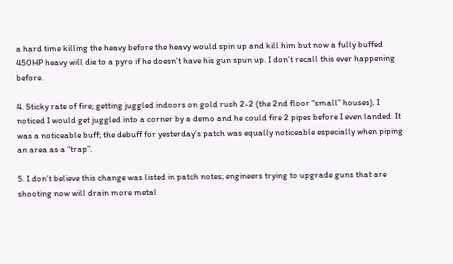a hard time killing the heavy before the heavy would spin up and kill him but now a fully buffed 450HP heavy will die to a pyro if he doesn’t have his gun spun up. I don’t recall this ever happening before.

4. Sticky rate of fire; getting juggled indoors on gold rush 2-2 (the 2nd floor “small” houses), I noticed I would get juggled into a corner by a demo and he could fire 2 pipes before I even landed. It was a noticeable buff; the debuff for yesterday’s patch was equally noticeable especially when piping an area as a “trap”.

5. I don’t believe this change was listed in patch notes; engineers trying to upgrade guns that are shooting now will drain more metal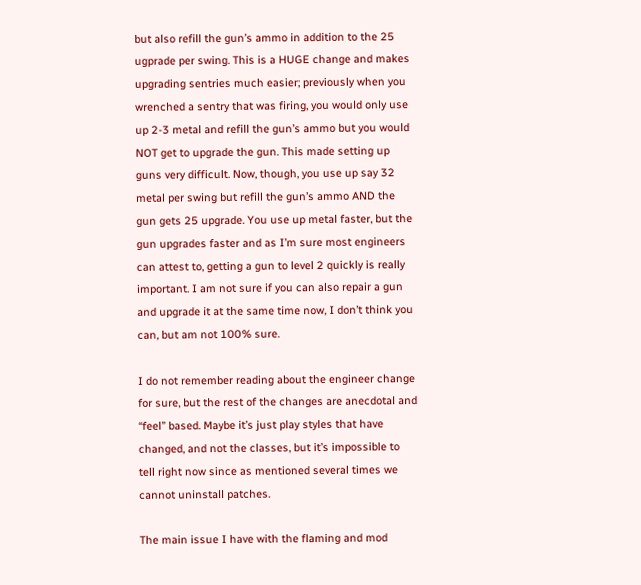but also refill the gun’s ammo in addition to the 25 ugprade per swing. This is a HUGE change and makes upgrading sentries much easier; previously when you wrenched a sentry that was firing, you would only use up 2-3 metal and refill the gun’s ammo but you would NOT get to upgrade the gun. This made setting up guns very difficult. Now, though, you use up say 32 metal per swing but refill the gun’s ammo AND the gun gets 25 upgrade. You use up metal faster, but the gun upgrades faster and as I’m sure most engineers can attest to, getting a gun to level 2 quickly is really important. I am not sure if you can also repair a gun and upgrade it at the same time now, I don’t think you can, but am not 100% sure.

I do not remember reading about the engineer change for sure, but the rest of the changes are anecdotal and “feel” based. Maybe it’s just play styles that have changed, and not the classes, but it’s impossible to tell right now since as mentioned several times we cannot uninstall patches.

The main issue I have with the flaming and mod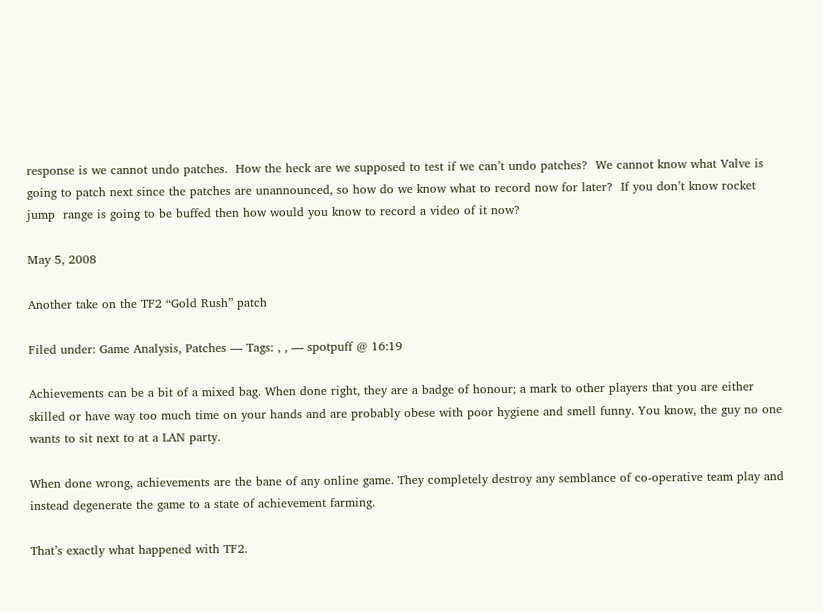response is we cannot undo patches.  How the heck are we supposed to test if we can’t undo patches?  We cannot know what Valve is going to patch next since the patches are unannounced, so how do we know what to record now for later?  If you don’t know rocket jump  range is going to be buffed then how would you know to record a video of it now?

May 5, 2008

Another take on the TF2 “Gold Rush” patch

Filed under: Game Analysis, Patches — Tags: , , — spotpuff @ 16:19

Achievements can be a bit of a mixed bag. When done right, they are a badge of honour; a mark to other players that you are either skilled or have way too much time on your hands and are probably obese with poor hygiene and smell funny. You know, the guy no one wants to sit next to at a LAN party.

When done wrong, achievements are the bane of any online game. They completely destroy any semblance of co-operative team play and instead degenerate the game to a state of achievement farming.

That’s exactly what happened with TF2.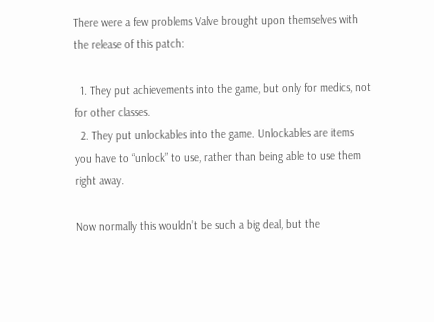There were a few problems Valve brought upon themselves with the release of this patch:

  1. They put achievements into the game, but only for medics, not for other classes.
  2. They put unlockables into the game. Unlockables are items you have to “unlock” to use, rather than being able to use them right away.

Now normally this wouldn’t be such a big deal, but the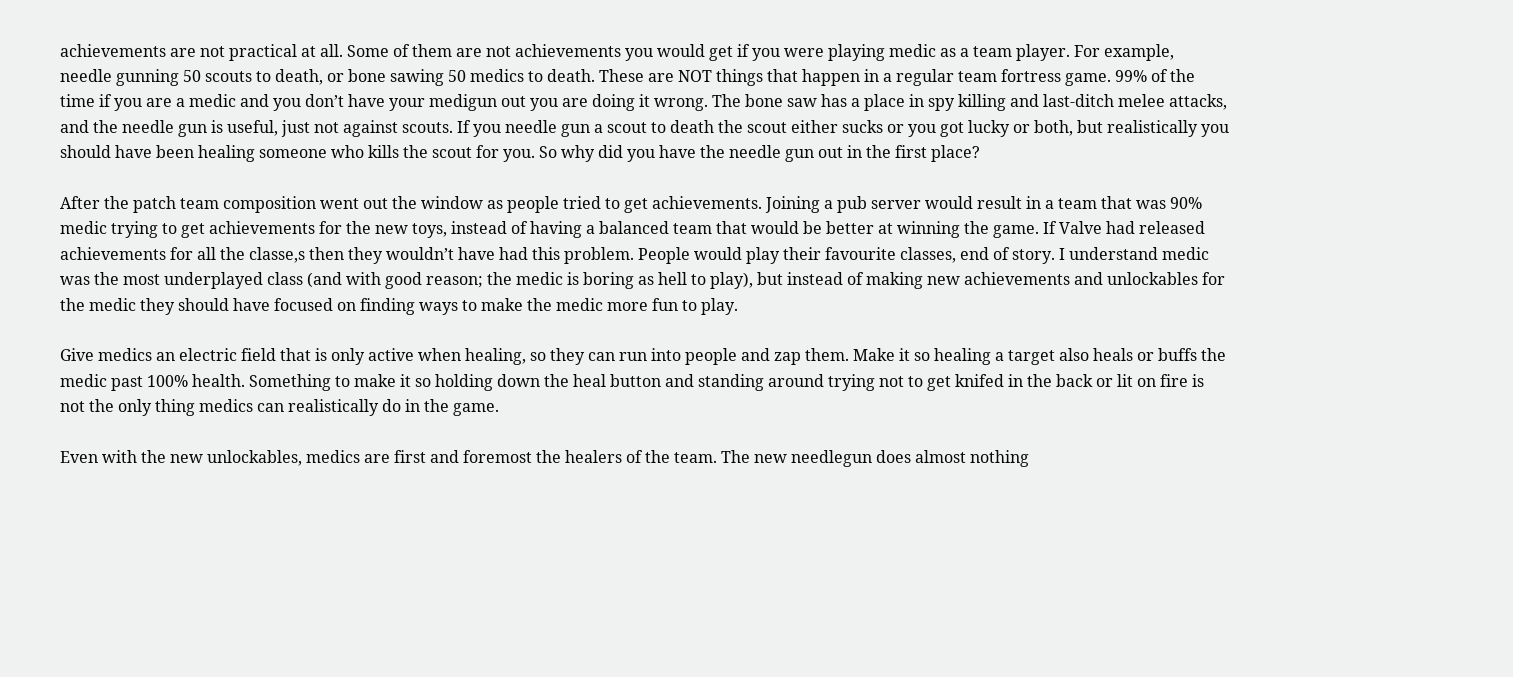achievements are not practical at all. Some of them are not achievements you would get if you were playing medic as a team player. For example, needle gunning 50 scouts to death, or bone sawing 50 medics to death. These are NOT things that happen in a regular team fortress game. 99% of the time if you are a medic and you don’t have your medigun out you are doing it wrong. The bone saw has a place in spy killing and last-ditch melee attacks, and the needle gun is useful, just not against scouts. If you needle gun a scout to death the scout either sucks or you got lucky or both, but realistically you should have been healing someone who kills the scout for you. So why did you have the needle gun out in the first place?

After the patch team composition went out the window as people tried to get achievements. Joining a pub server would result in a team that was 90% medic trying to get achievements for the new toys, instead of having a balanced team that would be better at winning the game. If Valve had released achievements for all the classe,s then they wouldn’t have had this problem. People would play their favourite classes, end of story. I understand medic was the most underplayed class (and with good reason; the medic is boring as hell to play), but instead of making new achievements and unlockables for the medic they should have focused on finding ways to make the medic more fun to play.

Give medics an electric field that is only active when healing, so they can run into people and zap them. Make it so healing a target also heals or buffs the medic past 100% health. Something to make it so holding down the heal button and standing around trying not to get knifed in the back or lit on fire is not the only thing medics can realistically do in the game.

Even with the new unlockables, medics are first and foremost the healers of the team. The new needlegun does almost nothing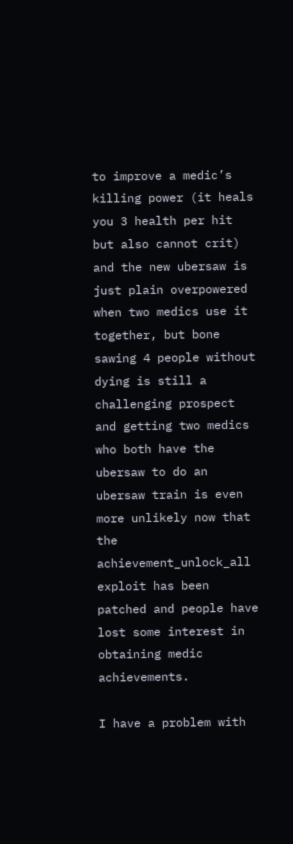to improve a medic’s killing power (it heals you 3 health per hit but also cannot crit) and the new ubersaw is just plain overpowered when two medics use it together, but bone sawing 4 people without dying is still a challenging prospect and getting two medics who both have the ubersaw to do an ubersaw train is even more unlikely now that the achievement_unlock_all exploit has been patched and people have lost some interest in obtaining medic achievements.

I have a problem with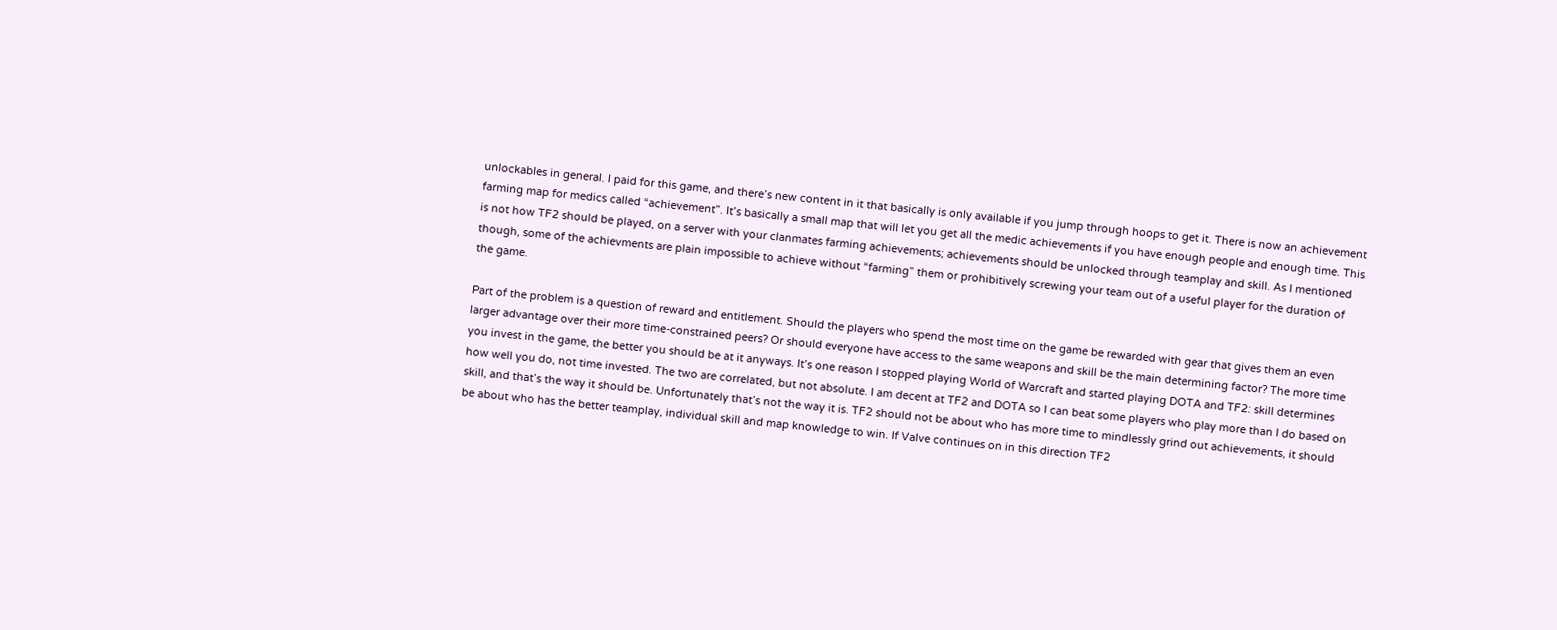unlockables in general. I paid for this game, and there’s new content in it that basically is only available if you jump through hoops to get it. There is now an achievement farming map for medics called “achievement”. It’s basically a small map that will let you get all the medic achievements if you have enough people and enough time. This is not how TF2 should be played, on a server with your clanmates farming achievements; achievements should be unlocked through teamplay and skill. As I mentioned though, some of the achievments are plain impossible to achieve without “farming” them or prohibitively screwing your team out of a useful player for the duration of the game.

Part of the problem is a question of reward and entitlement. Should the players who spend the most time on the game be rewarded with gear that gives them an even larger advantage over their more time-constrained peers? Or should everyone have access to the same weapons and skill be the main determining factor? The more time you invest in the game, the better you should be at it anyways. It’s one reason I stopped playing World of Warcraft and started playing DOTA and TF2: skill determines how well you do, not time invested. The two are correlated, but not absolute. I am decent at TF2 and DOTA so I can beat some players who play more than I do based on skill, and that’s the way it should be. Unfortunately that’s not the way it is. TF2 should not be about who has more time to mindlessly grind out achievements, it should be about who has the better teamplay, individual skill and map knowledge to win. If Valve continues on in this direction TF2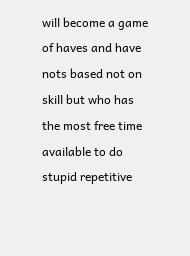will become a game of haves and have nots based not on skill but who has the most free time available to do stupid repetitive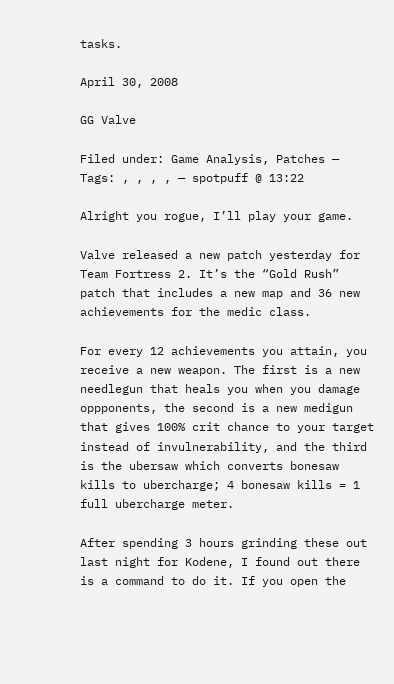tasks.

April 30, 2008

GG Valve

Filed under: Game Analysis, Patches — Tags: , , , , — spotpuff @ 13:22

Alright you rogue, I’ll play your game.

Valve released a new patch yesterday for Team Fortress 2. It’s the “Gold Rush” patch that includes a new map and 36 new achievements for the medic class.

For every 12 achievements you attain, you receive a new weapon. The first is a new needlegun that heals you when you damage oppponents, the second is a new medigun that gives 100% crit chance to your target instead of invulnerability, and the third is the ubersaw which converts bonesaw kills to ubercharge; 4 bonesaw kills = 1 full ubercharge meter.

After spending 3 hours grinding these out last night for Kodene, I found out there is a command to do it. If you open the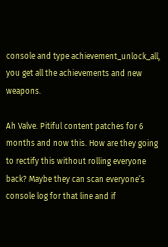console and type achievement_unlock_all, you get all the achievements and new weapons.

Ah Valve. Pitiful content patches for 6 months and now this. How are they going to rectify this without rolling everyone back? Maybe they can scan everyone’s console log for that line and if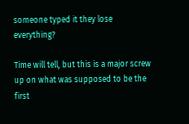someone typed it they lose everything?

Time will tell, but this is a major screw up on what was supposed to be the first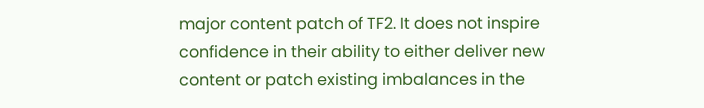major content patch of TF2. It does not inspire confidence in their ability to either deliver new content or patch existing imbalances in the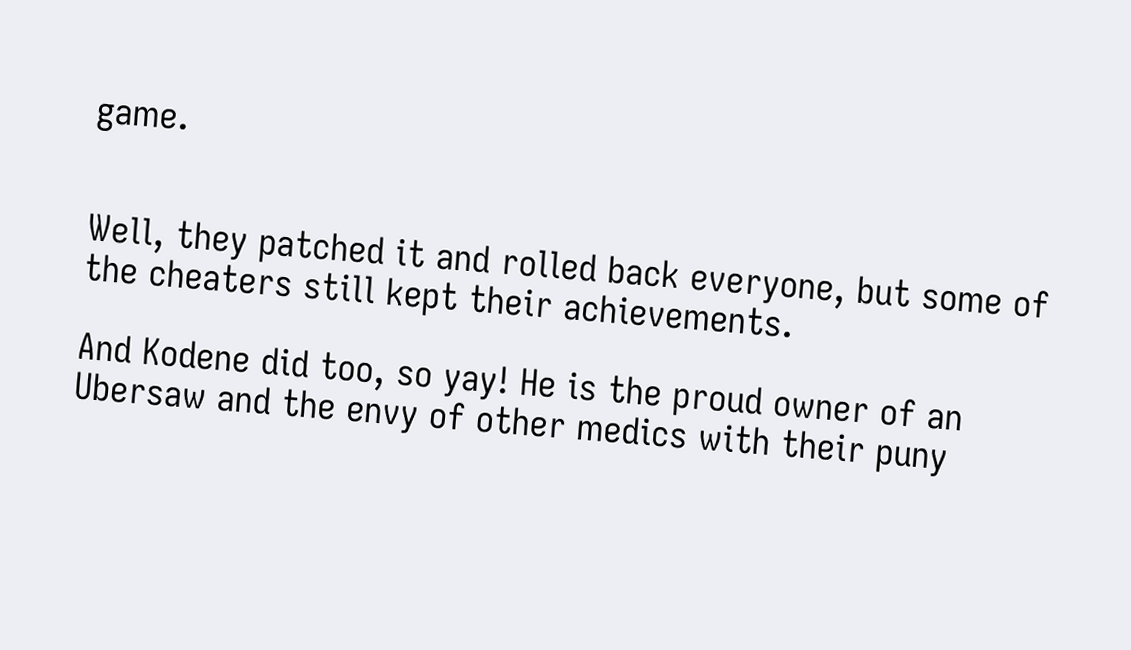game.


Well, they patched it and rolled back everyone, but some of the cheaters still kept their achievements.

And Kodene did too, so yay! He is the proud owner of an Ubersaw and the envy of other medics with their puny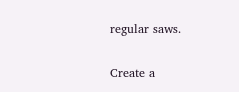regular saws.

Create a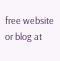free website or blog at